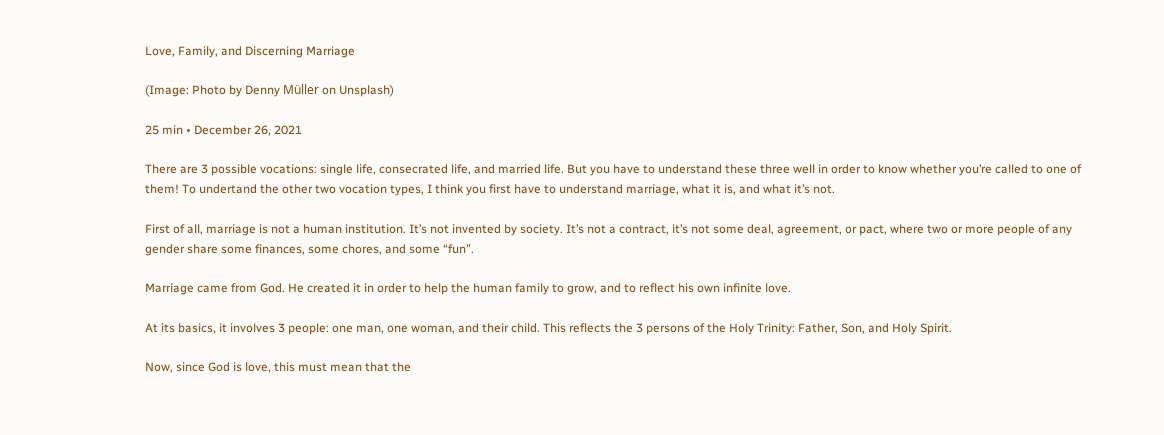Love, Family, and Discerning Marriage

(Image: Photo by Denny Müller on Unsplash)

25 min • December 26, 2021

There are 3 possible vocations: single life, consecrated life, and married life. But you have to understand these three well in order to know whether you’re called to one of them! To undertand the other two vocation types, I think you first have to understand marriage, what it is, and what it’s not.

First of all, marriage is not a human institution. It’s not invented by society. It’s not a contract, it’s not some deal, agreement, or pact, where two or more people of any gender share some finances, some chores, and some “fun”.

Marriage came from God. He created it in order to help the human family to grow, and to reflect his own infinite love.

At its basics, it involves 3 people: one man, one woman, and their child. This reflects the 3 persons of the Holy Trinity: Father, Son, and Holy Spirit.

Now, since God is love, this must mean that the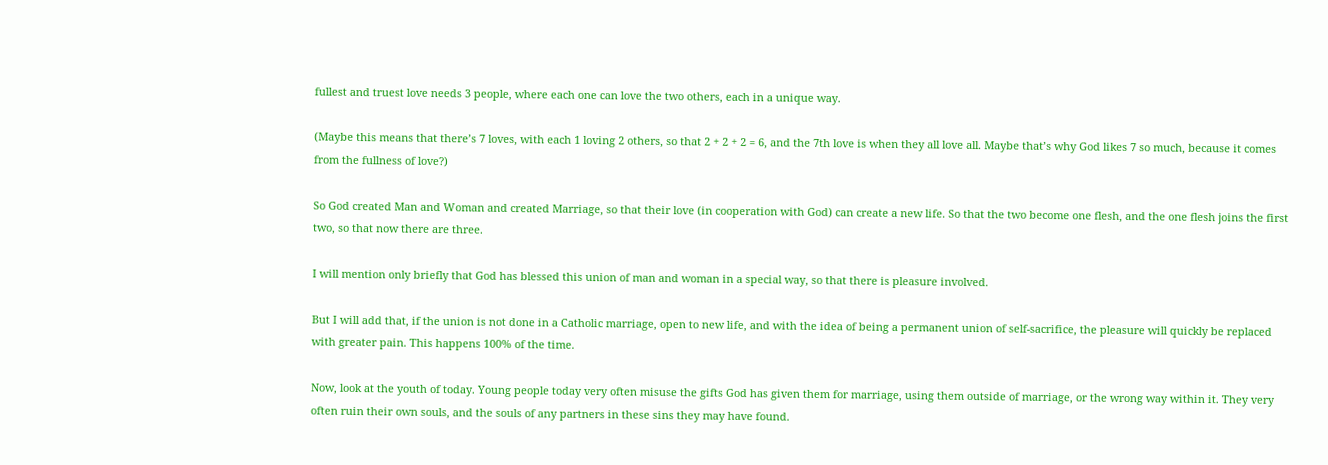fullest and truest love needs 3 people, where each one can love the two others, each in a unique way.

(Maybe this means that there’s 7 loves, with each 1 loving 2 others, so that 2 + 2 + 2 = 6, and the 7th love is when they all love all. Maybe that’s why God likes 7 so much, because it comes from the fullness of love?)

So God created Man and Woman and created Marriage, so that their love (in cooperation with God) can create a new life. So that the two become one flesh, and the one flesh joins the first two, so that now there are three.

I will mention only briefly that God has blessed this union of man and woman in a special way, so that there is pleasure involved.

But I will add that, if the union is not done in a Catholic marriage, open to new life, and with the idea of being a permanent union of self-sacrifice, the pleasure will quickly be replaced with greater pain. This happens 100% of the time.

Now, look at the youth of today. Young people today very often misuse the gifts God has given them for marriage, using them outside of marriage, or the wrong way within it. They very often ruin their own souls, and the souls of any partners in these sins they may have found.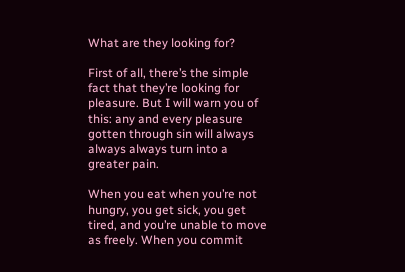What are they looking for?

First of all, there’s the simple fact that they’re looking for pleasure. But I will warn you of this: any and every pleasure gotten through sin will always always always turn into a greater pain.

When you eat when you’re not hungry, you get sick, you get tired, and you’re unable to move as freely. When you commit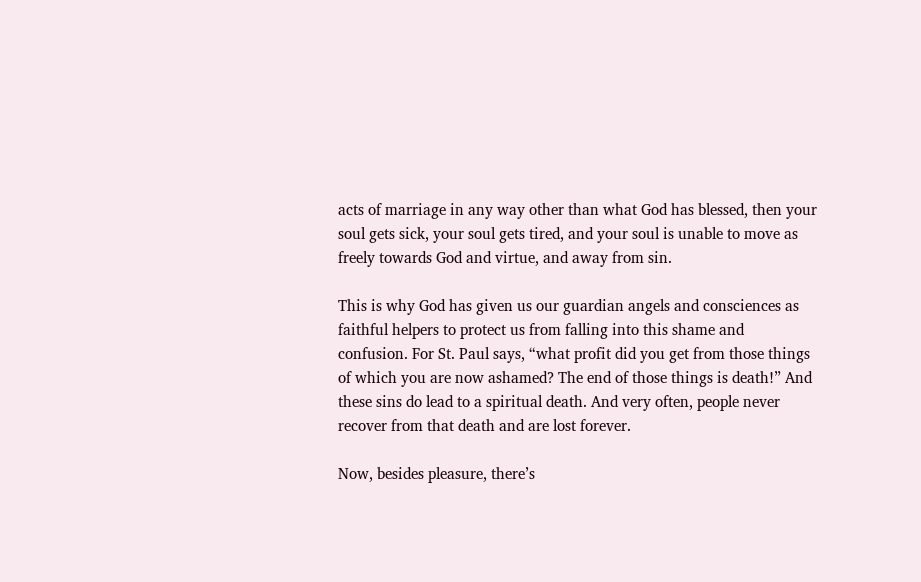acts of marriage in any way other than what God has blessed, then your soul gets sick, your soul gets tired, and your soul is unable to move as freely towards God and virtue, and away from sin.

This is why God has given us our guardian angels and consciences as faithful helpers to protect us from falling into this shame and confusion. For St. Paul says, “what profit did you get from those things of which you are now ashamed? The end of those things is death!” And these sins do lead to a spiritual death. And very often, people never recover from that death and are lost forever.

Now, besides pleasure, there’s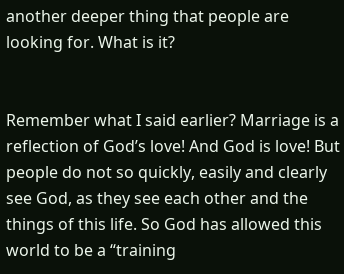another deeper thing that people are looking for. What is it?


Remember what I said earlier? Marriage is a reflection of God’s love! And God is love! But people do not so quickly, easily and clearly see God, as they see each other and the things of this life. So God has allowed this world to be a “training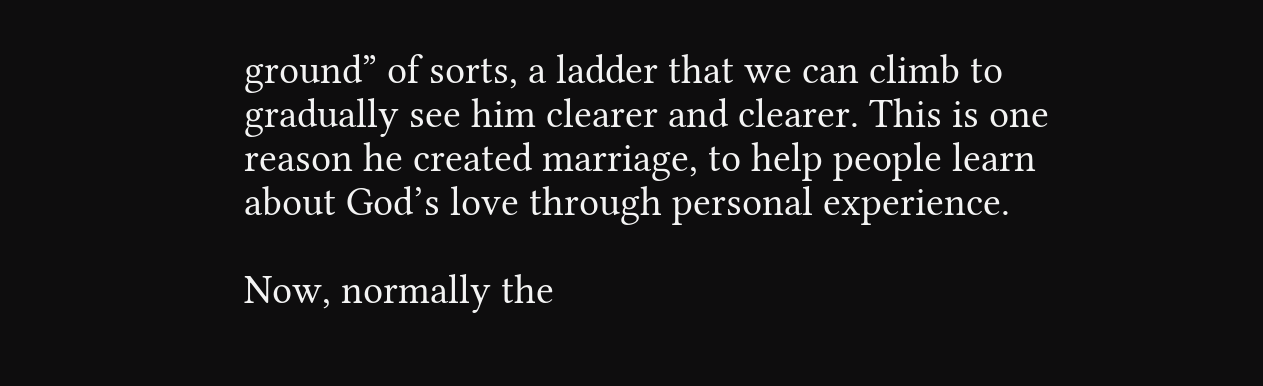ground” of sorts, a ladder that we can climb to gradually see him clearer and clearer. This is one reason he created marriage, to help people learn about God’s love through personal experience.

Now, normally the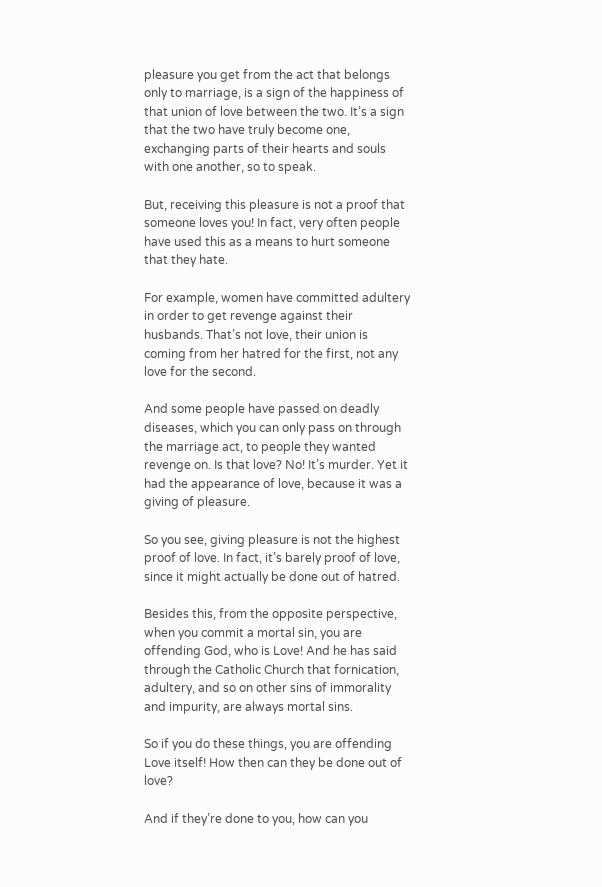pleasure you get from the act that belongs only to marriage, is a sign of the happiness of that union of love between the two. It’s a sign that the two have truly become one, exchanging parts of their hearts and souls with one another, so to speak.

But, receiving this pleasure is not a proof that someone loves you! In fact, very often people have used this as a means to hurt someone that they hate.

For example, women have committed adultery in order to get revenge against their husbands. That’s not love, their union is coming from her hatred for the first, not any love for the second.

And some people have passed on deadly diseases, which you can only pass on through the marriage act, to people they wanted revenge on. Is that love? No! It’s murder. Yet it had the appearance of love, because it was a giving of pleasure.

So you see, giving pleasure is not the highest proof of love. In fact, it’s barely proof of love, since it might actually be done out of hatred.

Besides this, from the opposite perspective, when you commit a mortal sin, you are offending God, who is Love! And he has said through the Catholic Church that fornication, adultery, and so on other sins of immorality and impurity, are always mortal sins.

So if you do these things, you are offending Love itself! How then can they be done out of love?

And if they’re done to you, how can you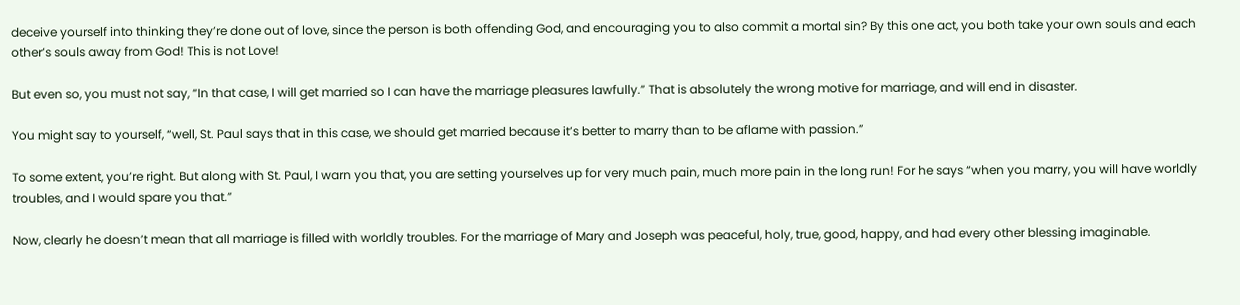deceive yourself into thinking they’re done out of love, since the person is both offending God, and encouraging you to also commit a mortal sin? By this one act, you both take your own souls and each other’s souls away from God! This is not Love!

But even so, you must not say, “In that case, I will get married so I can have the marriage pleasures lawfully.” That is absolutely the wrong motive for marriage, and will end in disaster.

You might say to yourself, “well, St. Paul says that in this case, we should get married because it’s better to marry than to be aflame with passion.”

To some extent, you’re right. But along with St. Paul, I warn you that, you are setting yourselves up for very much pain, much more pain in the long run! For he says “when you marry, you will have worldly troubles, and I would spare you that.”

Now, clearly he doesn’t mean that all marriage is filled with worldly troubles. For the marriage of Mary and Joseph was peaceful, holy, true, good, happy, and had every other blessing imaginable.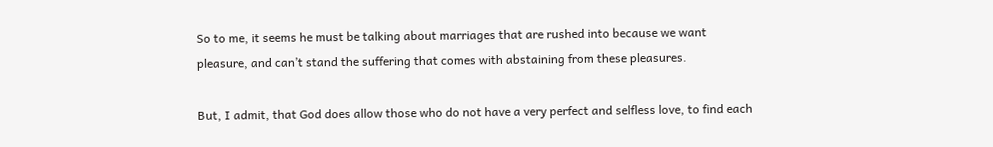So to me, it seems he must be talking about marriages that are rushed into because we want pleasure, and can’t stand the suffering that comes with abstaining from these pleasures.

But, I admit, that God does allow those who do not have a very perfect and selfless love, to find each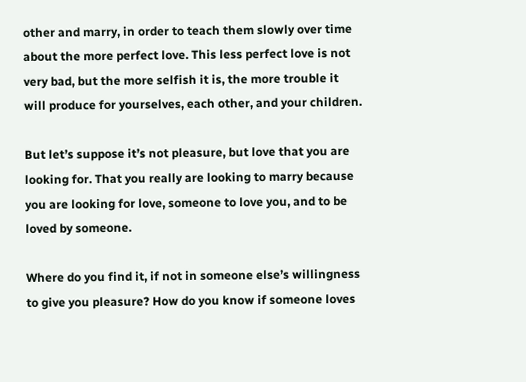other and marry, in order to teach them slowly over time about the more perfect love. This less perfect love is not very bad, but the more selfish it is, the more trouble it will produce for yourselves, each other, and your children.

But let’s suppose it’s not pleasure, but love that you are looking for. That you really are looking to marry because you are looking for love, someone to love you, and to be loved by someone.

Where do you find it, if not in someone else’s willingness to give you pleasure? How do you know if someone loves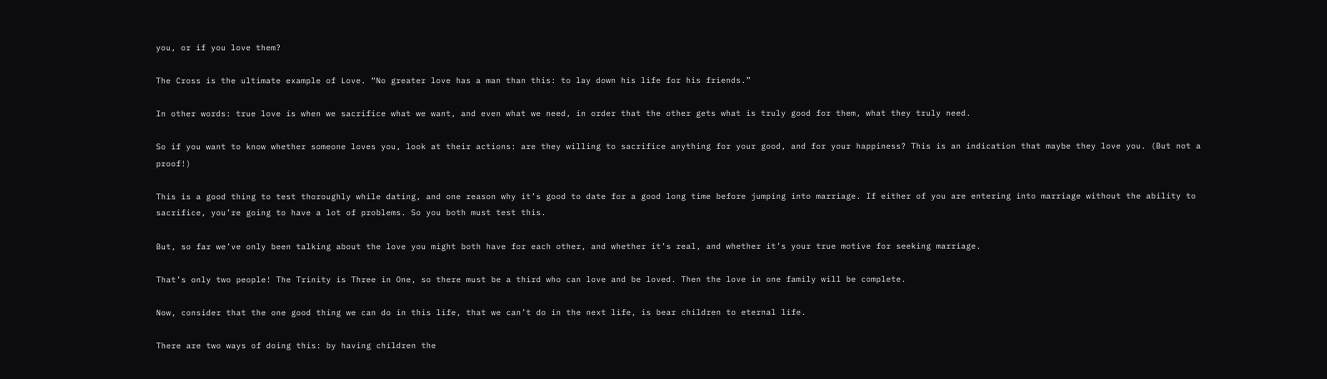you, or if you love them?

The Cross is the ultimate example of Love. “No greater love has a man than this: to lay down his life for his friends.”

In other words: true love is when we sacrifice what we want, and even what we need, in order that the other gets what is truly good for them, what they truly need.

So if you want to know whether someone loves you, look at their actions: are they willing to sacrifice anything for your good, and for your happiness? This is an indication that maybe they love you. (But not a proof!)

This is a good thing to test thoroughly while dating, and one reason why it’s good to date for a good long time before jumping into marriage. If either of you are entering into marriage without the ability to sacrifice, you’re going to have a lot of problems. So you both must test this.

But, so far we’ve only been talking about the love you might both have for each other, and whether it’s real, and whether it’s your true motive for seeking marriage.

That’s only two people! The Trinity is Three in One, so there must be a third who can love and be loved. Then the love in one family will be complete.

Now, consider that the one good thing we can do in this life, that we can’t do in the next life, is bear children to eternal life.

There are two ways of doing this: by having children the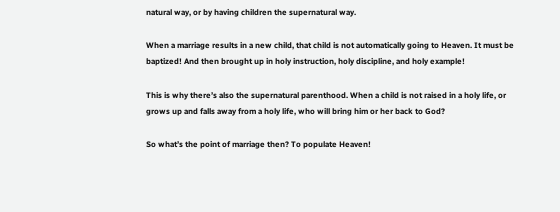natural way, or by having children the supernatural way.

When a marriage results in a new child, that child is not automatically going to Heaven. It must be baptized! And then brought up in holy instruction, holy discipline, and holy example!

This is why there’s also the supernatural parenthood. When a child is not raised in a holy life, or grows up and falls away from a holy life, who will bring him or her back to God?

So what’s the point of marriage then? To populate Heaven!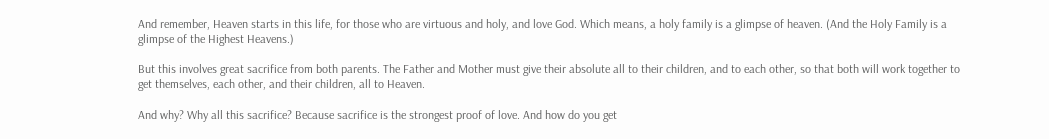And remember, Heaven starts in this life, for those who are virtuous and holy, and love God. Which means, a holy family is a glimpse of heaven. (And the Holy Family is a glimpse of the Highest Heavens.)

But this involves great sacrifice from both parents. The Father and Mother must give their absolute all to their children, and to each other, so that both will work together to get themselves, each other, and their children, all to Heaven.

And why? Why all this sacrifice? Because sacrifice is the strongest proof of love. And how do you get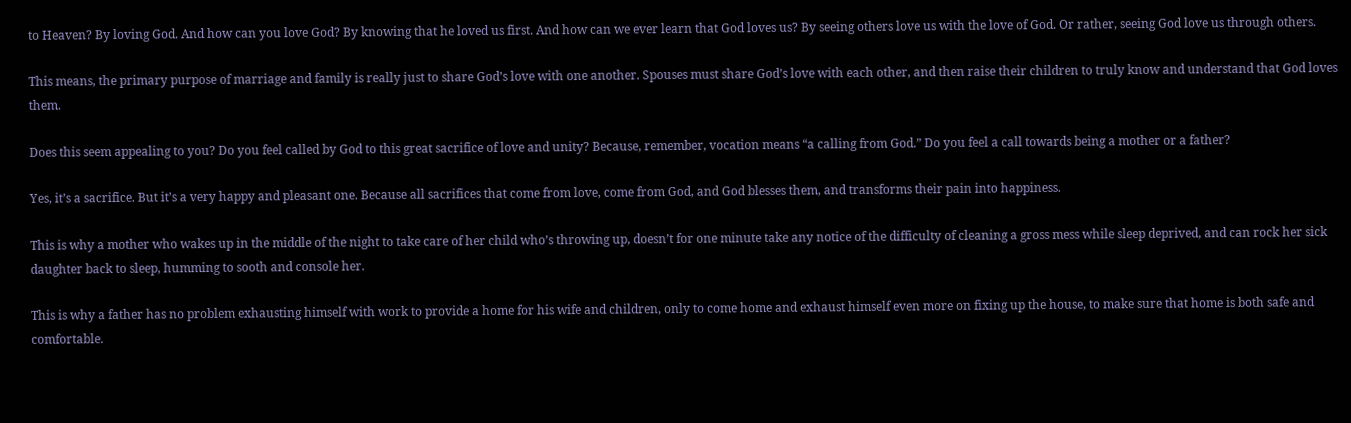to Heaven? By loving God. And how can you love God? By knowing that he loved us first. And how can we ever learn that God loves us? By seeing others love us with the love of God. Or rather, seeing God love us through others.

This means, the primary purpose of marriage and family is really just to share God’s love with one another. Spouses must share God’s love with each other, and then raise their children to truly know and understand that God loves them.

Does this seem appealing to you? Do you feel called by God to this great sacrifice of love and unity? Because, remember, vocation means “a calling from God.” Do you feel a call towards being a mother or a father?

Yes, it’s a sacrifice. But it’s a very happy and pleasant one. Because all sacrifices that come from love, come from God, and God blesses them, and transforms their pain into happiness.

This is why a mother who wakes up in the middle of the night to take care of her child who’s throwing up, doesn’t for one minute take any notice of the difficulty of cleaning a gross mess while sleep deprived, and can rock her sick daughter back to sleep, humming to sooth and console her.

This is why a father has no problem exhausting himself with work to provide a home for his wife and children, only to come home and exhaust himself even more on fixing up the house, to make sure that home is both safe and comfortable.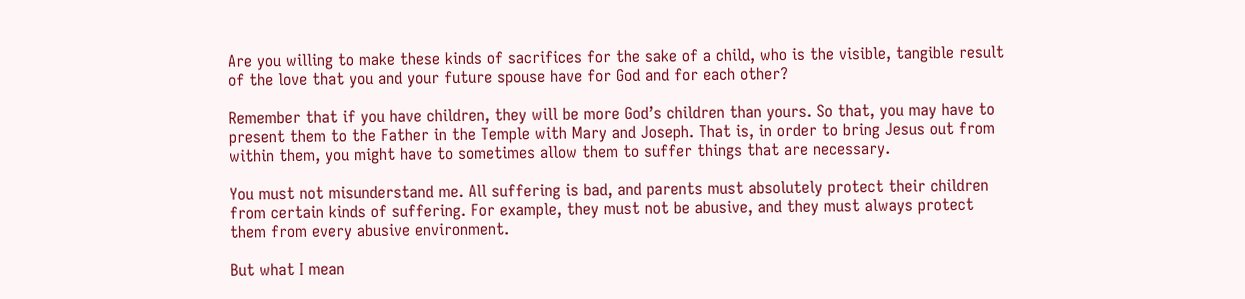Are you willing to make these kinds of sacrifices for the sake of a child, who is the visible, tangible result of the love that you and your future spouse have for God and for each other?

Remember that if you have children, they will be more God’s children than yours. So that, you may have to present them to the Father in the Temple with Mary and Joseph. That is, in order to bring Jesus out from within them, you might have to sometimes allow them to suffer things that are necessary.

You must not misunderstand me. All suffering is bad, and parents must absolutely protect their children from certain kinds of suffering. For example, they must not be abusive, and they must always protect them from every abusive environment.

But what I mean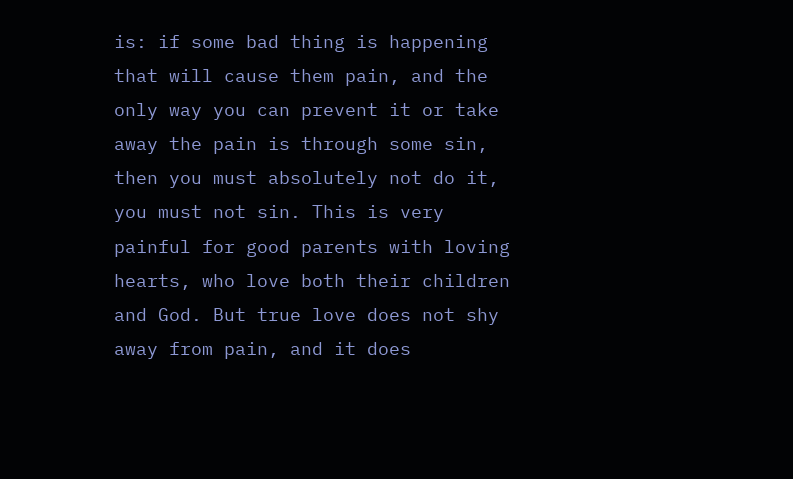is: if some bad thing is happening that will cause them pain, and the only way you can prevent it or take away the pain is through some sin, then you must absolutely not do it, you must not sin. This is very painful for good parents with loving hearts, who love both their children and God. But true love does not shy away from pain, and it does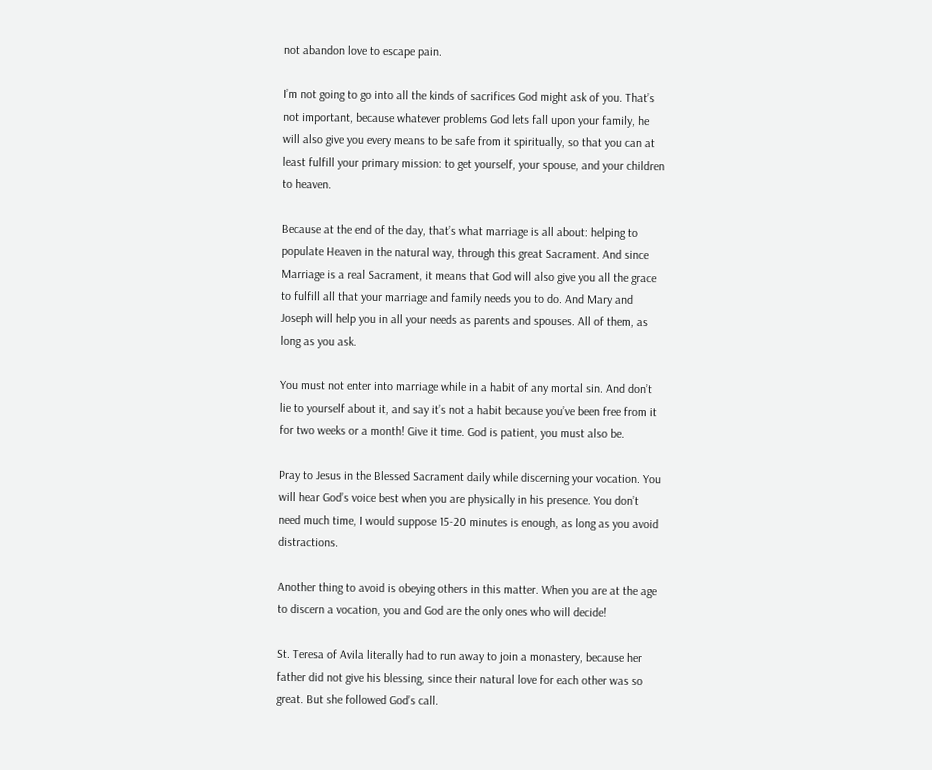not abandon love to escape pain.

I’m not going to go into all the kinds of sacrifices God might ask of you. That’s not important, because whatever problems God lets fall upon your family, he will also give you every means to be safe from it spiritually, so that you can at least fulfill your primary mission: to get yourself, your spouse, and your children to heaven.

Because at the end of the day, that’s what marriage is all about: helping to populate Heaven in the natural way, through this great Sacrament. And since Marriage is a real Sacrament, it means that God will also give you all the grace to fulfill all that your marriage and family needs you to do. And Mary and Joseph will help you in all your needs as parents and spouses. All of them, as long as you ask.

You must not enter into marriage while in a habit of any mortal sin. And don’t lie to yourself about it, and say it’s not a habit because you’ve been free from it for two weeks or a month! Give it time. God is patient, you must also be.

Pray to Jesus in the Blessed Sacrament daily while discerning your vocation. You will hear God’s voice best when you are physically in his presence. You don’t need much time, I would suppose 15-20 minutes is enough, as long as you avoid distractions.

Another thing to avoid is obeying others in this matter. When you are at the age to discern a vocation, you and God are the only ones who will decide!

St. Teresa of Avila literally had to run away to join a monastery, because her father did not give his blessing, since their natural love for each other was so great. But she followed God’s call.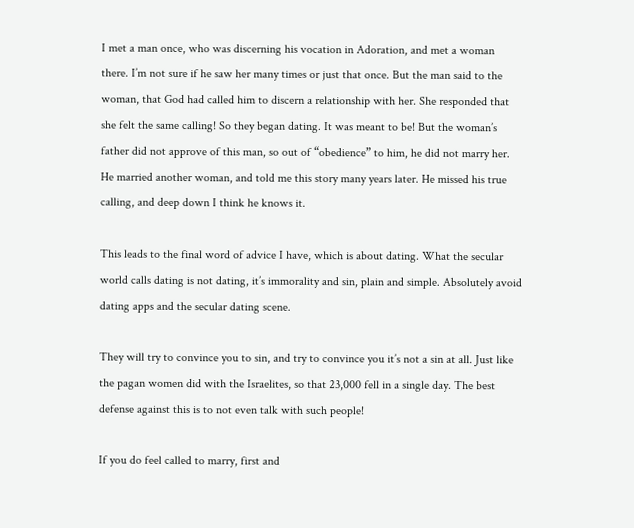I met a man once, who was discerning his vocation in Adoration, and met a woman there. I’m not sure if he saw her many times or just that once. But the man said to the woman, that God had called him to discern a relationship with her. She responded that she felt the same calling! So they began dating. It was meant to be! But the woman’s father did not approve of this man, so out of “obedience” to him, he did not marry her. He married another woman, and told me this story many years later. He missed his true calling, and deep down I think he knows it.

This leads to the final word of advice I have, which is about dating. What the secular world calls dating is not dating, it’s immorality and sin, plain and simple. Absolutely avoid dating apps and the secular dating scene.

They will try to convince you to sin, and try to convince you it’s not a sin at all. Just like the pagan women did with the Israelites, so that 23,000 fell in a single day. The best defense against this is to not even talk with such people!

If you do feel called to marry, first and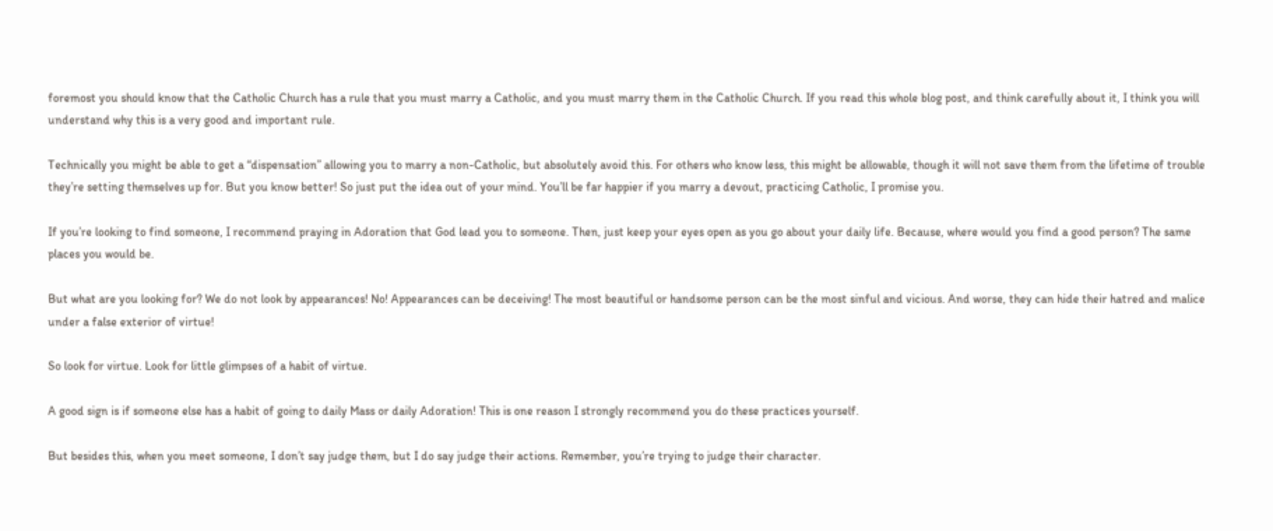foremost you should know that the Catholic Church has a rule that you must marry a Catholic, and you must marry them in the Catholic Church. If you read this whole blog post, and think carefully about it, I think you will understand why this is a very good and important rule.

Technically you might be able to get a “dispensation” allowing you to marry a non-Catholic, but absolutely avoid this. For others who know less, this might be allowable, though it will not save them from the lifetime of trouble they’re setting themselves up for. But you know better! So just put the idea out of your mind. You’ll be far happier if you marry a devout, practicing Catholic, I promise you.

If you’re looking to find someone, I recommend praying in Adoration that God lead you to someone. Then, just keep your eyes open as you go about your daily life. Because, where would you find a good person? The same places you would be.

But what are you looking for? We do not look by appearances! No! Appearances can be deceiving! The most beautiful or handsome person can be the most sinful and vicious. And worse, they can hide their hatred and malice under a false exterior of virtue!

So look for virtue. Look for little glimpses of a habit of virtue.

A good sign is if someone else has a habit of going to daily Mass or daily Adoration! This is one reason I strongly recommend you do these practices yourself.

But besides this, when you meet someone, I don’t say judge them, but I do say judge their actions. Remember, you’re trying to judge their character.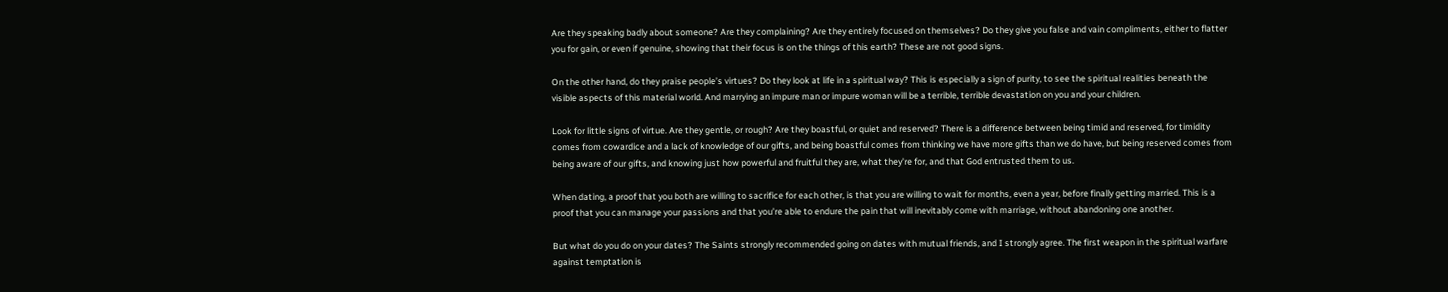Are they speaking badly about someone? Are they complaining? Are they entirely focused on themselves? Do they give you false and vain compliments, either to flatter you for gain, or even if genuine, showing that their focus is on the things of this earth? These are not good signs.

On the other hand, do they praise people’s virtues? Do they look at life in a spiritual way? This is especially a sign of purity, to see the spiritual realities beneath the visible aspects of this material world. And marrying an impure man or impure woman will be a terrible, terrible devastation on you and your children.

Look for little signs of virtue. Are they gentle, or rough? Are they boastful, or quiet and reserved? There is a difference between being timid and reserved, for timidity comes from cowardice and a lack of knowledge of our gifts, and being boastful comes from thinking we have more gifts than we do have, but being reserved comes from being aware of our gifts, and knowing just how powerful and fruitful they are, what they’re for, and that God entrusted them to us.

When dating, a proof that you both are willing to sacrifice for each other, is that you are willing to wait for months, even a year, before finally getting married. This is a proof that you can manage your passions and that you’re able to endure the pain that will inevitably come with marriage, without abandoning one another.

But what do you do on your dates? The Saints strongly recommended going on dates with mutual friends, and I strongly agree. The first weapon in the spiritual warfare against temptation is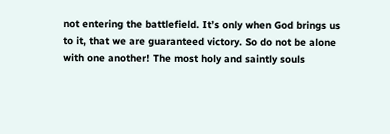not entering the battlefield. It’s only when God brings us to it, that we are guaranteed victory. So do not be alone with one another! The most holy and saintly souls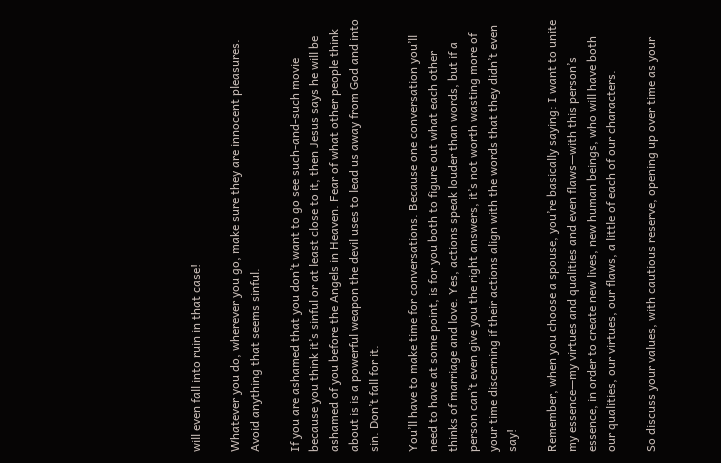will even fall into ruin in that case!

Whatever you do, wherever you go, make sure they are innocent pleasures. Avoid anything that seems sinful.

If you are ashamed that you don’t want to go see such-and-such movie because you think it’s sinful or at least close to it, then Jesus says he will be ashamed of you before the Angels in Heaven. Fear of what other people think about is is a powerful weapon the devil uses to lead us away from God and into sin. Don’t fall for it.

You’ll have to make time for conversations. Because one conversation you’ll need to have at some point, is for you both to figure out what each other thinks of marriage and love. Yes, actions speak louder than words, but if a person can’t even give you the right answers, it’s not worth wasting more of your time discerning if their actions align with the words that they didn’t even say!

Remember, when you choose a spouse, you’re basically saying: I want to unite my essence—my virtues and qualities and even flaws—with this person’s essence, in order to create new lives, new human beings, who will have both our qualities, our virtues, our flaws, a little of each of our characters.

So discuss your values, with cautious reserve, opening up over time as your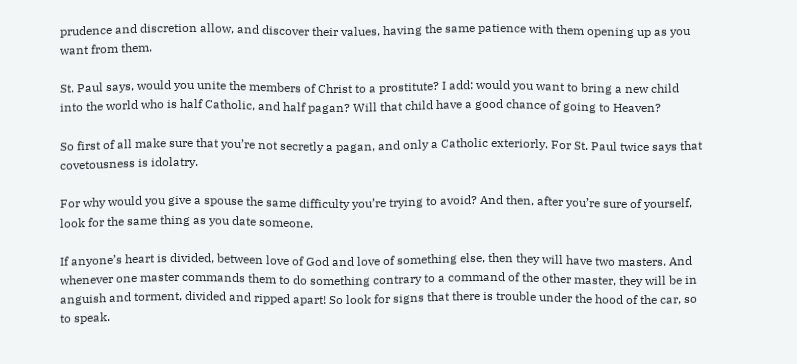prudence and discretion allow, and discover their values, having the same patience with them opening up as you want from them.

St. Paul says, would you unite the members of Christ to a prostitute? I add: would you want to bring a new child into the world who is half Catholic, and half pagan? Will that child have a good chance of going to Heaven?

So first of all make sure that you’re not secretly a pagan, and only a Catholic exteriorly. For St. Paul twice says that covetousness is idolatry.

For why would you give a spouse the same difficulty you’re trying to avoid? And then, after you’re sure of yourself, look for the same thing as you date someone.

If anyone’s heart is divided, between love of God and love of something else, then they will have two masters. And whenever one master commands them to do something contrary to a command of the other master, they will be in anguish and torment, divided and ripped apart! So look for signs that there is trouble under the hood of the car, so to speak.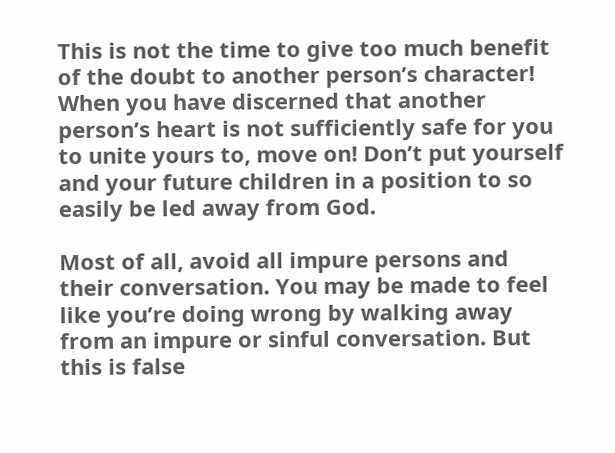This is not the time to give too much benefit of the doubt to another person’s character! When you have discerned that another person’s heart is not sufficiently safe for you to unite yours to, move on! Don’t put yourself and your future children in a position to so easily be led away from God.

Most of all, avoid all impure persons and their conversation. You may be made to feel like you’re doing wrong by walking away from an impure or sinful conversation. But this is false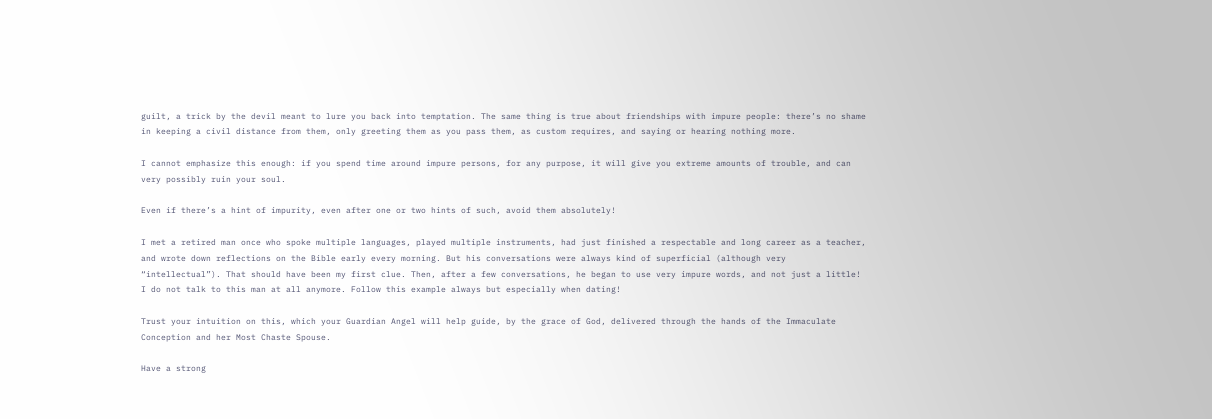guilt, a trick by the devil meant to lure you back into temptation. The same thing is true about friendships with impure people: there’s no shame in keeping a civil distance from them, only greeting them as you pass them, as custom requires, and saying or hearing nothing more.

I cannot emphasize this enough: if you spend time around impure persons, for any purpose, it will give you extreme amounts of trouble, and can very possibly ruin your soul.

Even if there’s a hint of impurity, even after one or two hints of such, avoid them absolutely!

I met a retired man once who spoke multiple languages, played multiple instruments, had just finished a respectable and long career as a teacher, and wrote down reflections on the Bible early every morning. But his conversations were always kind of superficial (although very “intellectual”). That should have been my first clue. Then, after a few conversations, he began to use very impure words, and not just a little! I do not talk to this man at all anymore. Follow this example always but especially when dating!

Trust your intuition on this, which your Guardian Angel will help guide, by the grace of God, delivered through the hands of the Immaculate Conception and her Most Chaste Spouse.

Have a strong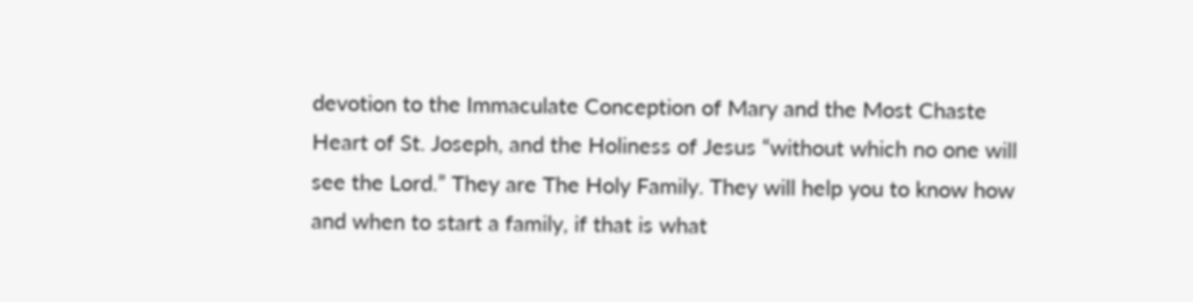devotion to the Immaculate Conception of Mary and the Most Chaste Heart of St. Joseph, and the Holiness of Jesus “without which no one will see the Lord.” They are The Holy Family. They will help you to know how and when to start a family, if that is what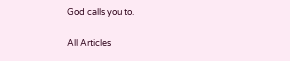God calls you to.

All Articles